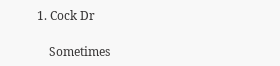1. Cock Dr

    Sometimes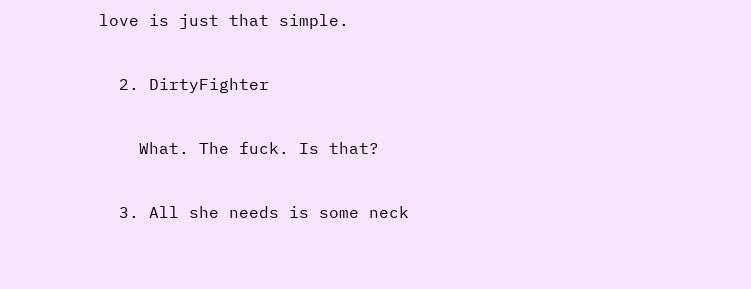love is just that simple.

  2. DirtyFighter

    What. The fuck. Is that?

  3. All she needs is some neck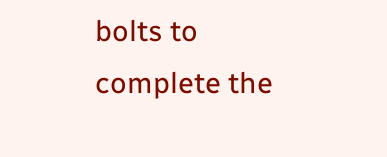bolts to complete the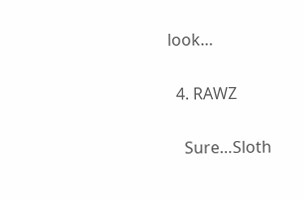look…

  4. RAWZ

    Sure…Sloth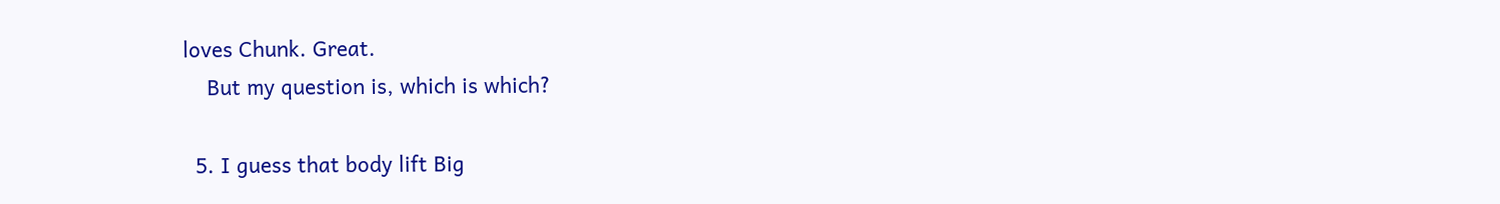loves Chunk. Great.
    But my question is, which is which?

  5. I guess that body lift Big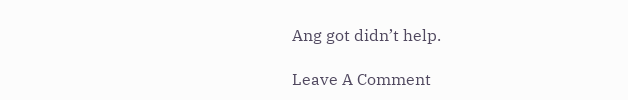Ang got didn’t help.

Leave A Comment